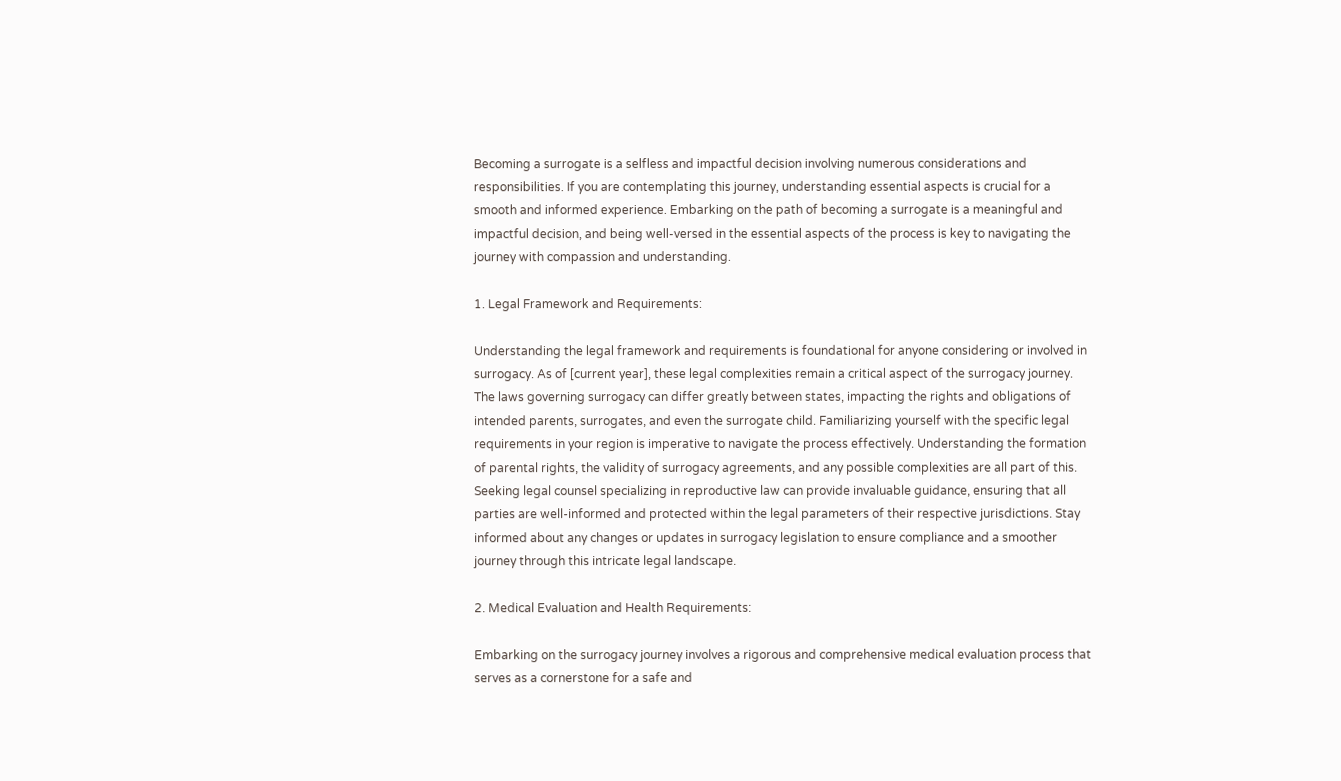Becoming a surrogate is a selfless and impactful decision involving numerous considerations and responsibilities. If you are contemplating this journey, understanding essential aspects is crucial for a smooth and informed experience. Embarking on the path of becoming a surrogate is a meaningful and impactful decision, and being well-versed in the essential aspects of the process is key to navigating the journey with compassion and understanding.

1. Legal Framework and Requirements:

Understanding the legal framework and requirements is foundational for anyone considering or involved in surrogacy. As of [current year], these legal complexities remain a critical aspect of the surrogacy journey. The laws governing surrogacy can differ greatly between states, impacting the rights and obligations of intended parents, surrogates, and even the surrogate child. Familiarizing yourself with the specific legal requirements in your region is imperative to navigate the process effectively. Understanding the formation of parental rights, the validity of surrogacy agreements, and any possible complexities are all part of this. Seeking legal counsel specializing in reproductive law can provide invaluable guidance, ensuring that all parties are well-informed and protected within the legal parameters of their respective jurisdictions. Stay informed about any changes or updates in surrogacy legislation to ensure compliance and a smoother journey through this intricate legal landscape.

2. Medical Evaluation and Health Requirements:

Embarking on the surrogacy journey involves a rigorous and comprehensive medical evaluation process that serves as a cornerstone for a safe and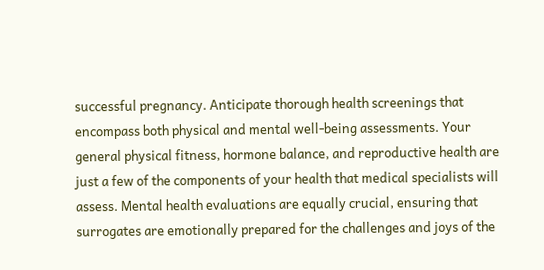successful pregnancy. Anticipate thorough health screenings that encompass both physical and mental well-being assessments. Your general physical fitness, hormone balance, and reproductive health are just a few of the components of your health that medical specialists will assess. Mental health evaluations are equally crucial, ensuring that surrogates are emotionally prepared for the challenges and joys of the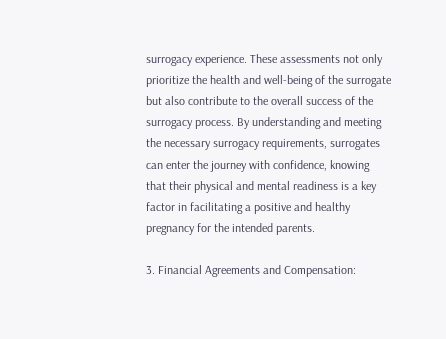surrogacy experience. These assessments not only prioritize the health and well-being of the surrogate but also contribute to the overall success of the surrogacy process. By understanding and meeting the necessary surrogacy requirements, surrogates can enter the journey with confidence, knowing that their physical and mental readiness is a key factor in facilitating a positive and healthy pregnancy for the intended parents.

3. Financial Agreements and Compensation: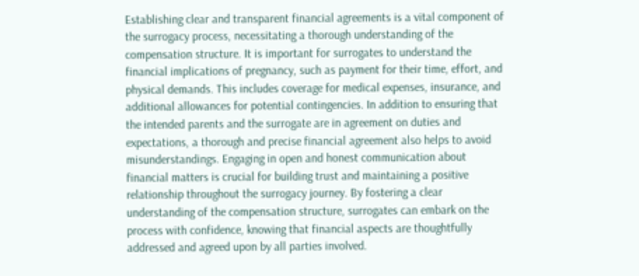Establishing clear and transparent financial agreements is a vital component of the surrogacy process, necessitating a thorough understanding of the compensation structure. It is important for surrogates to understand the financial implications of pregnancy, such as payment for their time, effort, and physical demands. This includes coverage for medical expenses, insurance, and additional allowances for potential contingencies. In addition to ensuring that the intended parents and the surrogate are in agreement on duties and expectations, a thorough and precise financial agreement also helps to avoid misunderstandings. Engaging in open and honest communication about financial matters is crucial for building trust and maintaining a positive relationship throughout the surrogacy journey. By fostering a clear understanding of the compensation structure, surrogates can embark on the process with confidence, knowing that financial aspects are thoughtfully addressed and agreed upon by all parties involved.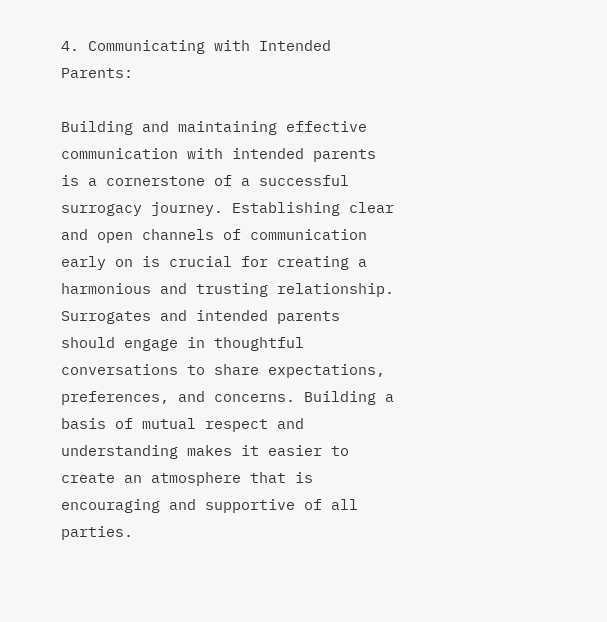4. Communicating with Intended Parents:

Building and maintaining effective communication with intended parents is a cornerstone of a successful surrogacy journey. Establishing clear and open channels of communication early on is crucial for creating a harmonious and trusting relationship. Surrogates and intended parents should engage in thoughtful conversations to share expectations, preferences, and concerns. Building a basis of mutual respect and understanding makes it easier to create an atmosphere that is encouraging and supportive of all parties.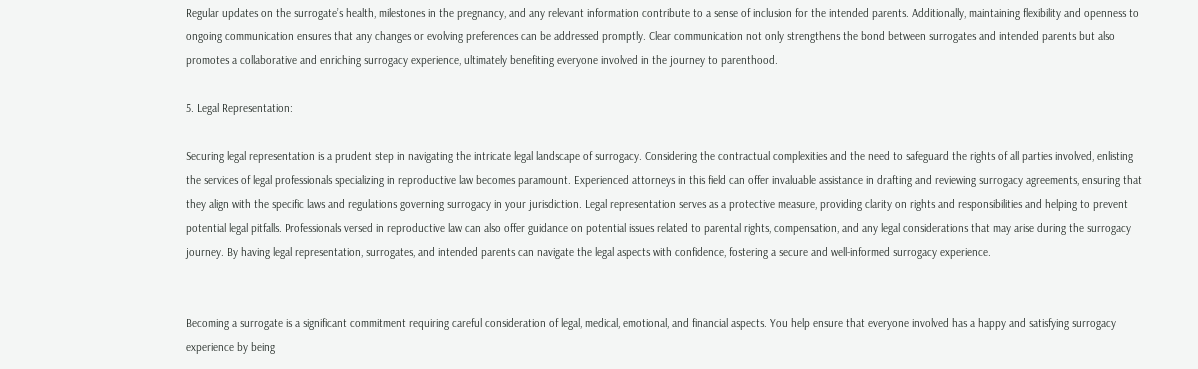Regular updates on the surrogate’s health, milestones in the pregnancy, and any relevant information contribute to a sense of inclusion for the intended parents. Additionally, maintaining flexibility and openness to ongoing communication ensures that any changes or evolving preferences can be addressed promptly. Clear communication not only strengthens the bond between surrogates and intended parents but also promotes a collaborative and enriching surrogacy experience, ultimately benefiting everyone involved in the journey to parenthood.

5. Legal Representation:

Securing legal representation is a prudent step in navigating the intricate legal landscape of surrogacy. Considering the contractual complexities and the need to safeguard the rights of all parties involved, enlisting the services of legal professionals specializing in reproductive law becomes paramount. Experienced attorneys in this field can offer invaluable assistance in drafting and reviewing surrogacy agreements, ensuring that they align with the specific laws and regulations governing surrogacy in your jurisdiction. Legal representation serves as a protective measure, providing clarity on rights and responsibilities and helping to prevent potential legal pitfalls. Professionals versed in reproductive law can also offer guidance on potential issues related to parental rights, compensation, and any legal considerations that may arise during the surrogacy journey. By having legal representation, surrogates, and intended parents can navigate the legal aspects with confidence, fostering a secure and well-informed surrogacy experience.


Becoming a surrogate is a significant commitment requiring careful consideration of legal, medical, emotional, and financial aspects. You help ensure that everyone involved has a happy and satisfying surrogacy experience by being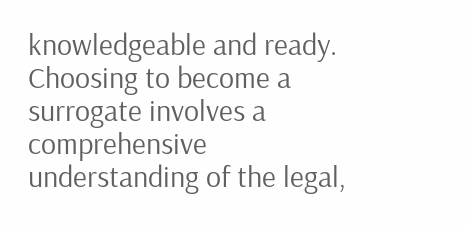knowledgeable and ready. Choosing to become a surrogate involves a comprehensive understanding of the legal,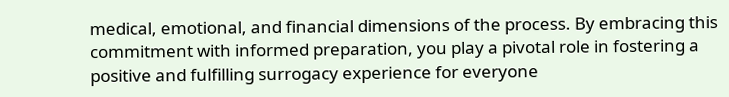medical, emotional, and financial dimensions of the process. By embracing this commitment with informed preparation, you play a pivotal role in fostering a positive and fulfilling surrogacy experience for everyone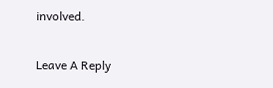involved.

Leave A Reply